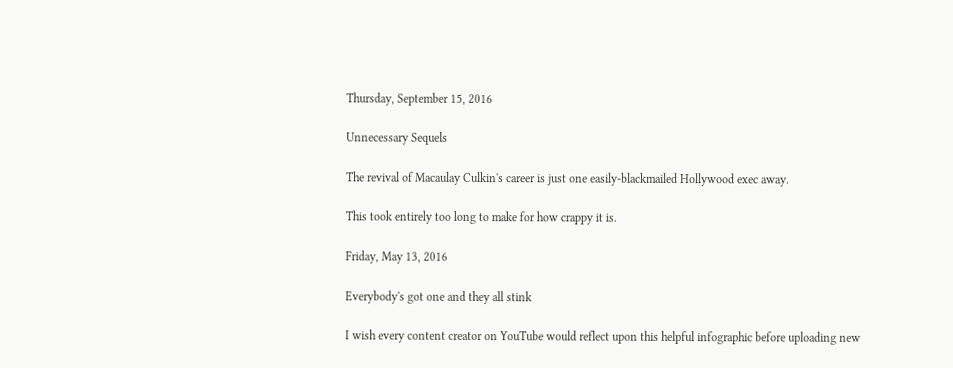Thursday, September 15, 2016

Unnecessary Sequels

The revival of Macaulay Culkin's career is just one easily-blackmailed Hollywood exec away.

This took entirely too long to make for how crappy it is.

Friday, May 13, 2016

Everybody's got one and they all stink

I wish every content creator on YouTube would reflect upon this helpful infographic before uploading new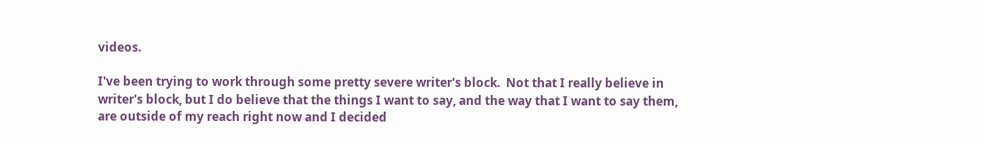videos.

I've been trying to work through some pretty severe writer's block.  Not that I really believe in writer's block, but I do believe that the things I want to say, and the way that I want to say them, are outside of my reach right now and I decided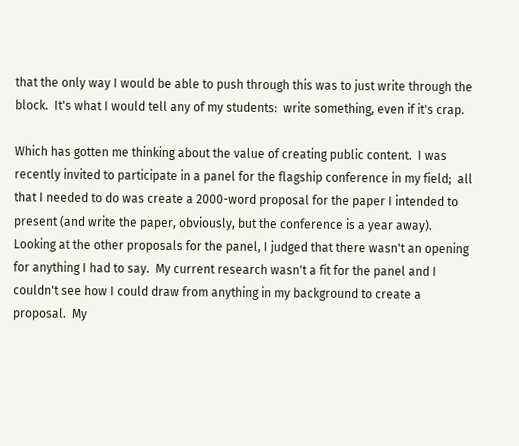that the only way I would be able to push through this was to just write through the block.  It's what I would tell any of my students:  write something, even if it's crap.

Which has gotten me thinking about the value of creating public content.  I was recently invited to participate in a panel for the flagship conference in my field;  all that I needed to do was create a 2000-word proposal for the paper I intended to present (and write the paper, obviously, but the conference is a year away).  Looking at the other proposals for the panel, I judged that there wasn't an opening for anything I had to say.  My current research wasn't a fit for the panel and I couldn't see how I could draw from anything in my background to create a proposal.  My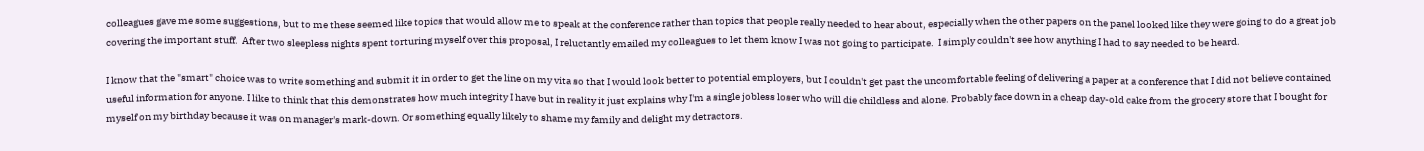colleagues gave me some suggestions, but to me these seemed like topics that would allow me to speak at the conference rather than topics that people really needed to hear about, especially when the other papers on the panel looked like they were going to do a great job covering the important stuff.  After two sleepless nights spent torturing myself over this proposal, I reluctantly emailed my colleagues to let them know I was not going to participate.  I simply couldn't see how anything I had to say needed to be heard.

I know that the "smart" choice was to write something and submit it in order to get the line on my vita so that I would look better to potential employers, but I couldn't get past the uncomfortable feeling of delivering a paper at a conference that I did not believe contained useful information for anyone. I like to think that this demonstrates how much integrity I have but in reality it just explains why I'm a single jobless loser who will die childless and alone. Probably face down in a cheap day-old cake from the grocery store that I bought for myself on my birthday because it was on manager's mark-down. Or something equally likely to shame my family and delight my detractors.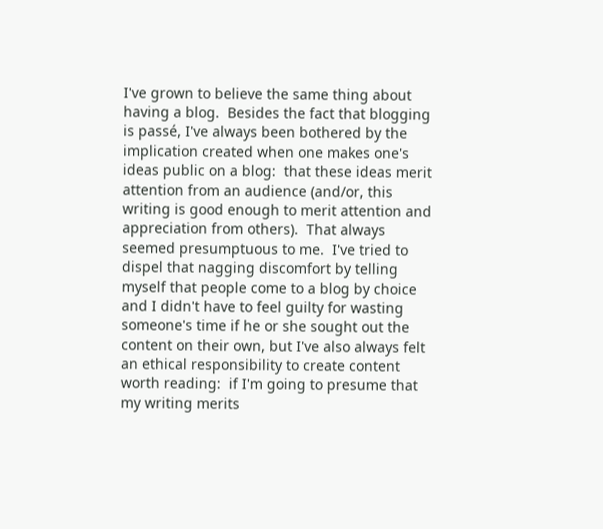I've grown to believe the same thing about having a blog.  Besides the fact that blogging is passé, I've always been bothered by the implication created when one makes one's ideas public on a blog:  that these ideas merit attention from an audience (and/or, this writing is good enough to merit attention and appreciation from others).  That always seemed presumptuous to me.  I've tried to dispel that nagging discomfort by telling myself that people come to a blog by choice and I didn't have to feel guilty for wasting someone's time if he or she sought out the content on their own, but I've also always felt an ethical responsibility to create content worth reading:  if I'm going to presume that my writing merits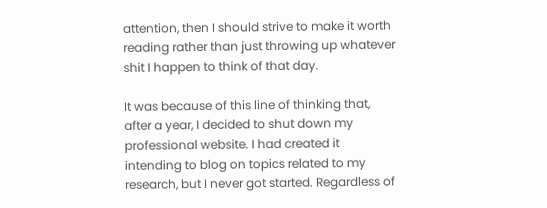attention, then I should strive to make it worth reading rather than just throwing up whatever shit I happen to think of that day.

It was because of this line of thinking that, after a year, I decided to shut down my professional website. I had created it intending to blog on topics related to my research, but I never got started. Regardless of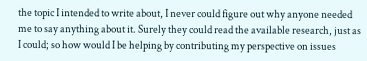the topic I intended to write about, I never could figure out why anyone needed me to say anything about it. Surely they could read the available research, just as I could; so how would I be helping by contributing my perspective on issues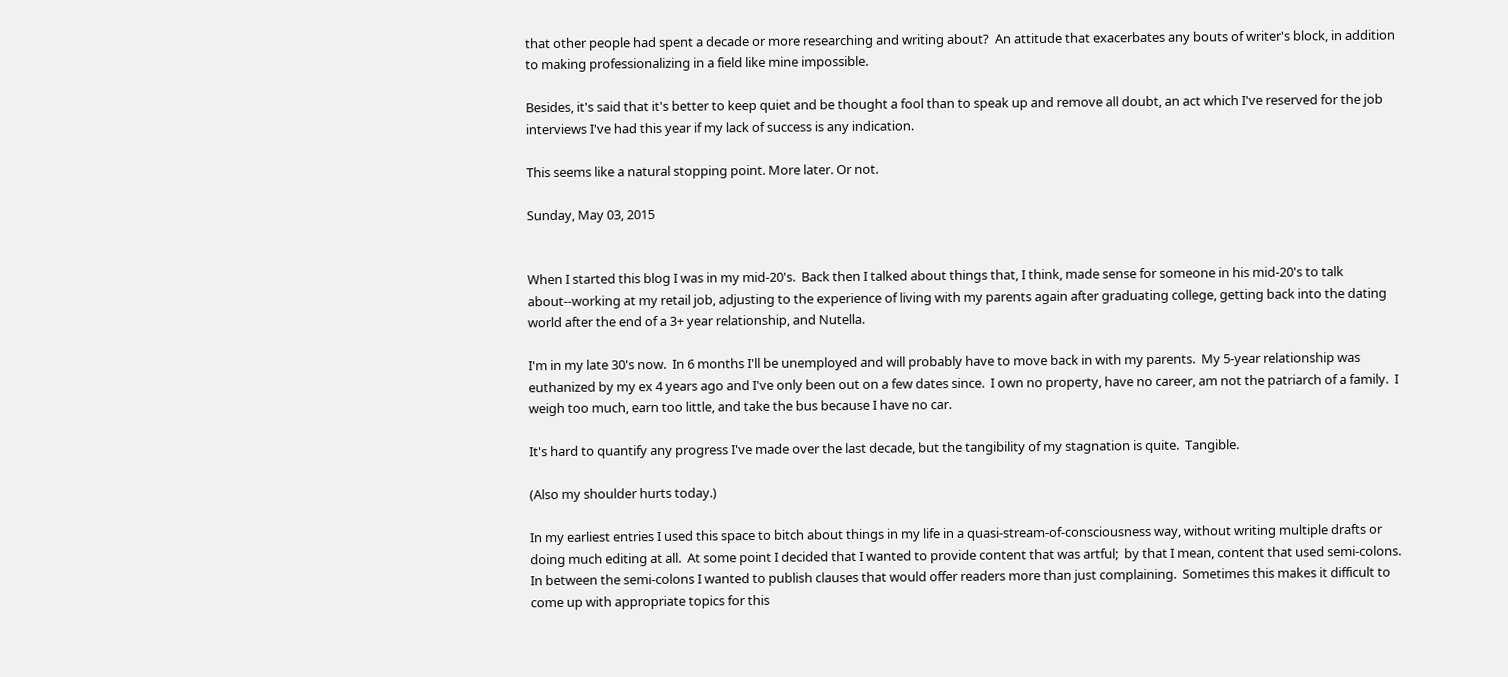that other people had spent a decade or more researching and writing about?  An attitude that exacerbates any bouts of writer's block, in addition to making professionalizing in a field like mine impossible.

Besides, it's said that it's better to keep quiet and be thought a fool than to speak up and remove all doubt, an act which I've reserved for the job interviews I've had this year if my lack of success is any indication.

This seems like a natural stopping point. More later. Or not.

Sunday, May 03, 2015


When I started this blog I was in my mid-20's.  Back then I talked about things that, I think, made sense for someone in his mid-20's to talk about--working at my retail job, adjusting to the experience of living with my parents again after graduating college, getting back into the dating world after the end of a 3+ year relationship, and Nutella.

I'm in my late 30's now.  In 6 months I'll be unemployed and will probably have to move back in with my parents.  My 5-year relationship was euthanized by my ex 4 years ago and I've only been out on a few dates since.  I own no property, have no career, am not the patriarch of a family.  I weigh too much, earn too little, and take the bus because I have no car.

It's hard to quantify any progress I've made over the last decade, but the tangibility of my stagnation is quite.  Tangible.

(Also my shoulder hurts today.)

In my earliest entries I used this space to bitch about things in my life in a quasi-stream-of-consciousness way, without writing multiple drafts or doing much editing at all.  At some point I decided that I wanted to provide content that was artful;  by that I mean, content that used semi-colons.  In between the semi-colons I wanted to publish clauses that would offer readers more than just complaining.  Sometimes this makes it difficult to come up with appropriate topics for this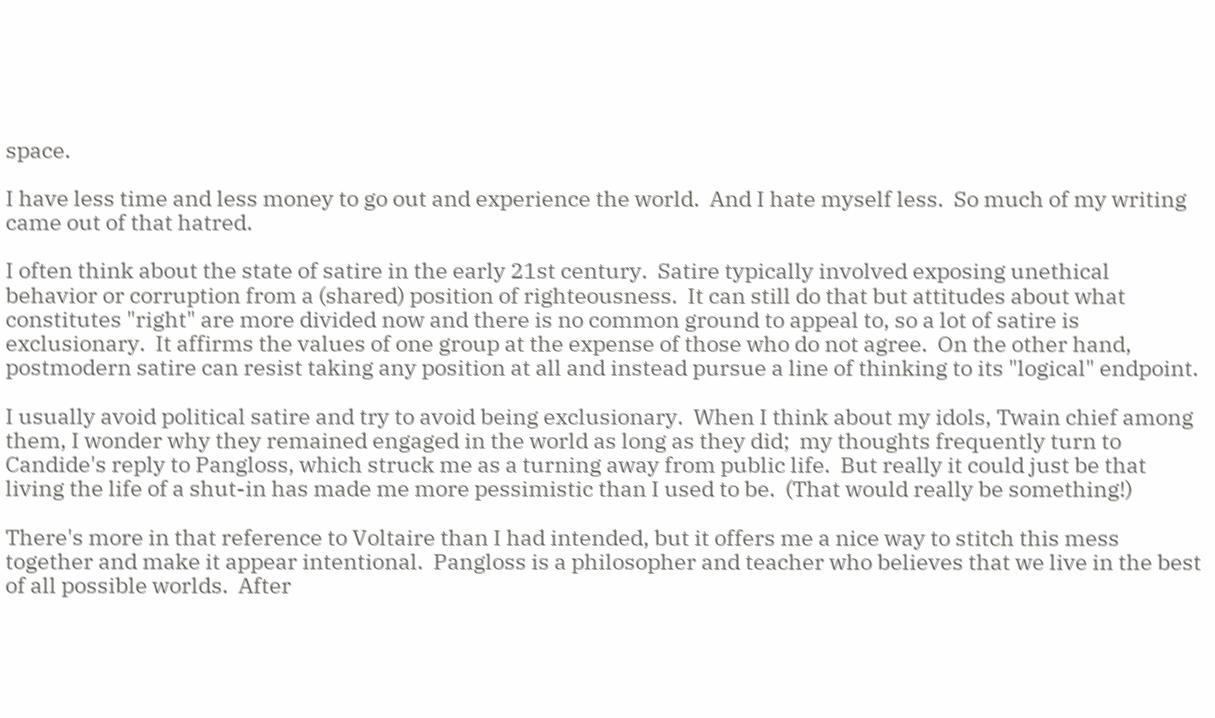space.

I have less time and less money to go out and experience the world.  And I hate myself less.  So much of my writing came out of that hatred.

I often think about the state of satire in the early 21st century.  Satire typically involved exposing unethical behavior or corruption from a (shared) position of righteousness.  It can still do that but attitudes about what constitutes "right" are more divided now and there is no common ground to appeal to, so a lot of satire is exclusionary.  It affirms the values of one group at the expense of those who do not agree.  On the other hand, postmodern satire can resist taking any position at all and instead pursue a line of thinking to its "logical" endpoint.

I usually avoid political satire and try to avoid being exclusionary.  When I think about my idols, Twain chief among them, I wonder why they remained engaged in the world as long as they did;  my thoughts frequently turn to Candide's reply to Pangloss, which struck me as a turning away from public life.  But really it could just be that living the life of a shut-in has made me more pessimistic than I used to be.  (That would really be something!)

There's more in that reference to Voltaire than I had intended, but it offers me a nice way to stitch this mess together and make it appear intentional.  Pangloss is a philosopher and teacher who believes that we live in the best of all possible worlds.  After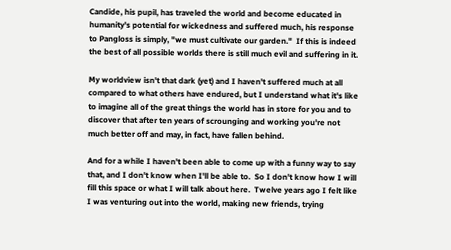Candide, his pupil, has traveled the world and become educated in humanity's potential for wickedness and suffered much, his response to Pangloss is simply, "we must cultivate our garden."  If this is indeed the best of all possible worlds there is still much evil and suffering in it.

My worldview isn't that dark (yet) and I haven't suffered much at all compared to what others have endured, but I understand what it's like to imagine all of the great things the world has in store for you and to discover that after ten years of scrounging and working you're not much better off and may, in fact, have fallen behind.

And for a while I haven't been able to come up with a funny way to say that, and I don't know when I'll be able to.  So I don't know how I will fill this space or what I will talk about here.  Twelve years ago I felt like I was venturing out into the world, making new friends, trying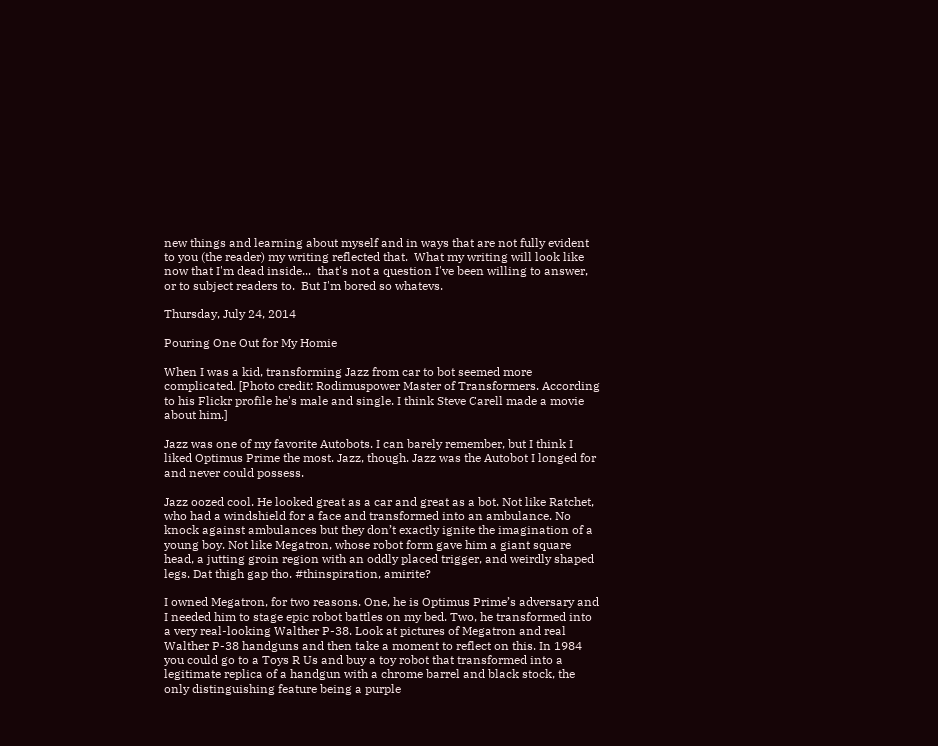new things and learning about myself and in ways that are not fully evident to you (the reader) my writing reflected that.  What my writing will look like now that I'm dead inside...  that's not a question I've been willing to answer, or to subject readers to.  But I'm bored so whatevs.

Thursday, July 24, 2014

Pouring One Out for My Homie

When I was a kid, transforming Jazz from car to bot seemed more complicated. [Photo credit: Rodimuspower Master of Transformers. According to his Flickr profile he's male and single. I think Steve Carell made a movie about him.]

Jazz was one of my favorite Autobots. I can barely remember, but I think I liked Optimus Prime the most. Jazz, though. Jazz was the Autobot I longed for and never could possess.

Jazz oozed cool. He looked great as a car and great as a bot. Not like Ratchet, who had a windshield for a face and transformed into an ambulance. No knock against ambulances but they don’t exactly ignite the imagination of a young boy. Not like Megatron, whose robot form gave him a giant square head, a jutting groin region with an oddly placed trigger, and weirdly shaped legs. Dat thigh gap tho. #thinspiration, amirite?

I owned Megatron, for two reasons. One, he is Optimus Prime’s adversary and I needed him to stage epic robot battles on my bed. Two, he transformed into a very real-looking Walther P-38. Look at pictures of Megatron and real Walther P-38 handguns and then take a moment to reflect on this. In 1984 you could go to a Toys R Us and buy a toy robot that transformed into a legitimate replica of a handgun with a chrome barrel and black stock, the only distinguishing feature being a purple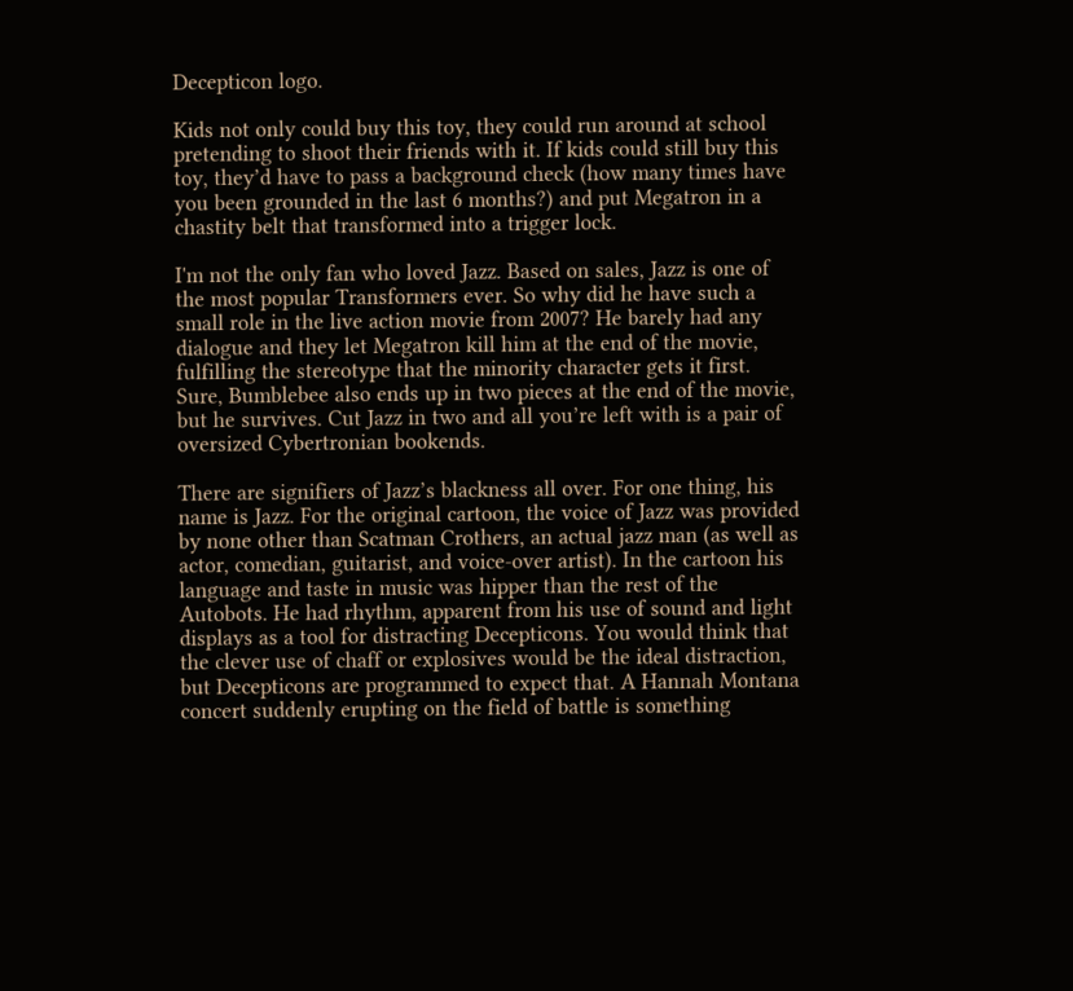Decepticon logo.

Kids not only could buy this toy, they could run around at school pretending to shoot their friends with it. If kids could still buy this toy, they’d have to pass a background check (how many times have you been grounded in the last 6 months?) and put Megatron in a chastity belt that transformed into a trigger lock.

I'm not the only fan who loved Jazz. Based on sales, Jazz is one of the most popular Transformers ever. So why did he have such a small role in the live action movie from 2007? He barely had any dialogue and they let Megatron kill him at the end of the movie, fulfilling the stereotype that the minority character gets it first. Sure, Bumblebee also ends up in two pieces at the end of the movie, but he survives. Cut Jazz in two and all you’re left with is a pair of oversized Cybertronian bookends.

There are signifiers of Jazz’s blackness all over. For one thing, his name is Jazz. For the original cartoon, the voice of Jazz was provided by none other than Scatman Crothers, an actual jazz man (as well as actor, comedian, guitarist, and voice-over artist). In the cartoon his language and taste in music was hipper than the rest of the Autobots. He had rhythm, apparent from his use of sound and light displays as a tool for distracting Decepticons. You would think that the clever use of chaff or explosives would be the ideal distraction, but Decepticons are programmed to expect that. A Hannah Montana concert suddenly erupting on the field of battle is something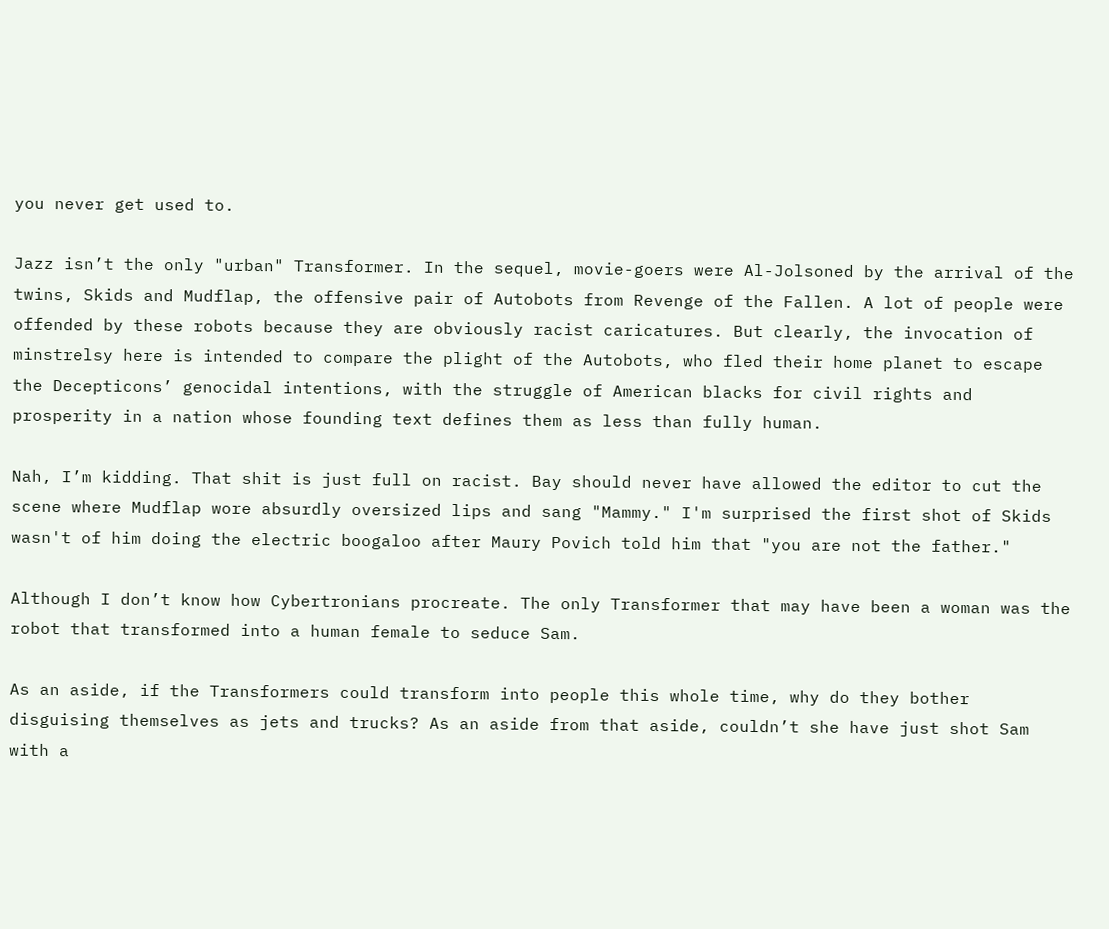you never get used to.

Jazz isn’t the only "urban" Transformer. In the sequel, movie-goers were Al-Jolsoned by the arrival of the twins, Skids and Mudflap, the offensive pair of Autobots from Revenge of the Fallen. A lot of people were offended by these robots because they are obviously racist caricatures. But clearly, the invocation of minstrelsy here is intended to compare the plight of the Autobots, who fled their home planet to escape the Decepticons’ genocidal intentions, with the struggle of American blacks for civil rights and prosperity in a nation whose founding text defines them as less than fully human.

Nah, I’m kidding. That shit is just full on racist. Bay should never have allowed the editor to cut the scene where Mudflap wore absurdly oversized lips and sang "Mammy." I'm surprised the first shot of Skids wasn't of him doing the electric boogaloo after Maury Povich told him that "you are not the father."

Although I don’t know how Cybertronians procreate. The only Transformer that may have been a woman was the robot that transformed into a human female to seduce Sam.

As an aside, if the Transformers could transform into people this whole time, why do they bother disguising themselves as jets and trucks? As an aside from that aside, couldn’t she have just shot Sam with a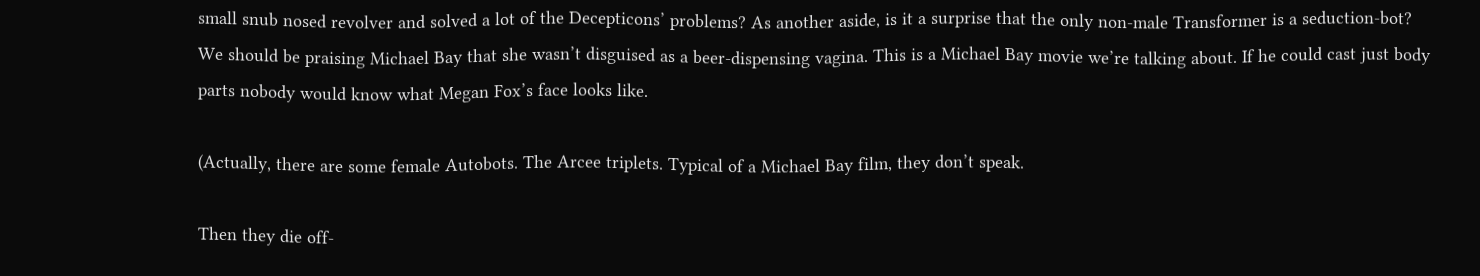small snub nosed revolver and solved a lot of the Decepticons’ problems? As another aside, is it a surprise that the only non-male Transformer is a seduction-bot? We should be praising Michael Bay that she wasn’t disguised as a beer-dispensing vagina. This is a Michael Bay movie we’re talking about. If he could cast just body parts nobody would know what Megan Fox’s face looks like.

(Actually, there are some female Autobots. The Arcee triplets. Typical of a Michael Bay film, they don’t speak.

Then they die off-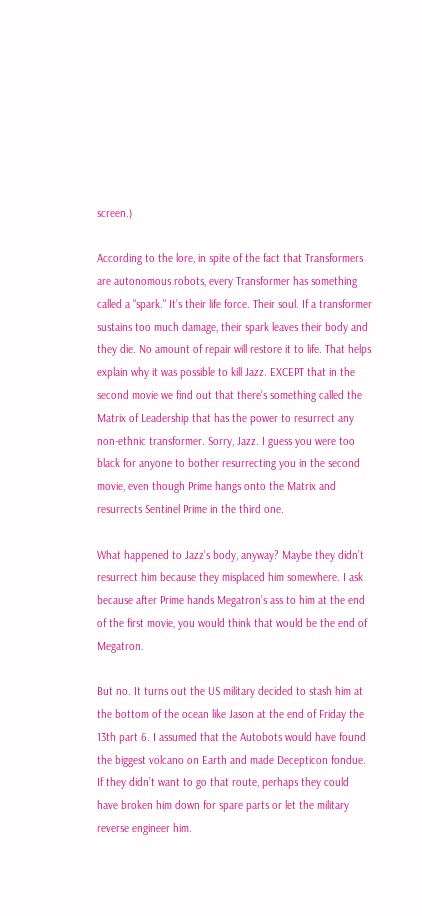screen.)

According to the lore, in spite of the fact that Transformers are autonomous robots, every Transformer has something called a "spark." It’s their life force. Their soul. If a transformer sustains too much damage, their spark leaves their body and they die. No amount of repair will restore it to life. That helps explain why it was possible to kill Jazz. EXCEPT that in the second movie we find out that there’s something called the Matrix of Leadership that has the power to resurrect any non-ethnic transformer. Sorry, Jazz. I guess you were too black for anyone to bother resurrecting you in the second movie, even though Prime hangs onto the Matrix and resurrects Sentinel Prime in the third one.

What happened to Jazz’s body, anyway? Maybe they didn’t resurrect him because they misplaced him somewhere. I ask because after Prime hands Megatron’s ass to him at the end of the first movie, you would think that would be the end of Megatron.

But no. It turns out the US military decided to stash him at the bottom of the ocean like Jason at the end of Friday the 13th part 6. I assumed that the Autobots would have found the biggest volcano on Earth and made Decepticon fondue. If they didn’t want to go that route, perhaps they could have broken him down for spare parts or let the military reverse engineer him.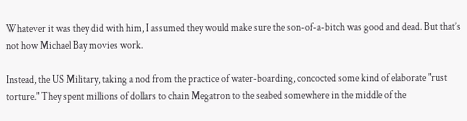Whatever it was they did with him, I assumed they would make sure the son-of-a-bitch was good and dead. But that’s not how Michael Bay movies work.

Instead, the US Military, taking a nod from the practice of water-boarding, concocted some kind of elaborate "rust torture." They spent millions of dollars to chain Megatron to the seabed somewhere in the middle of the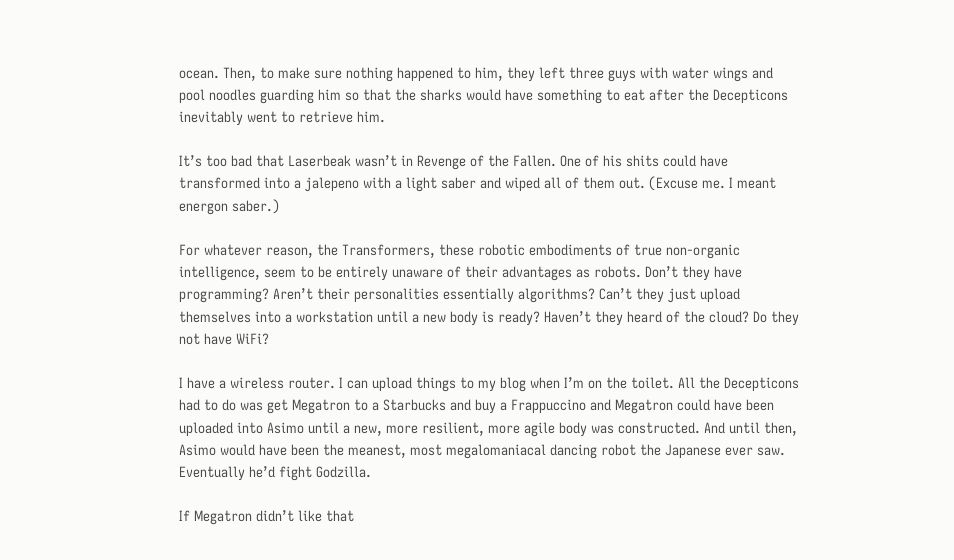ocean. Then, to make sure nothing happened to him, they left three guys with water wings and pool noodles guarding him so that the sharks would have something to eat after the Decepticons inevitably went to retrieve him.

It’s too bad that Laserbeak wasn’t in Revenge of the Fallen. One of his shits could have transformed into a jalepeno with a light saber and wiped all of them out. (Excuse me. I meant energon saber.)

For whatever reason, the Transformers, these robotic embodiments of true non-organic intelligence, seem to be entirely unaware of their advantages as robots. Don’t they have programming? Aren’t their personalities essentially algorithms? Can’t they just upload themselves into a workstation until a new body is ready? Haven’t they heard of the cloud? Do they not have WiFi?

I have a wireless router. I can upload things to my blog when I’m on the toilet. All the Decepticons had to do was get Megatron to a Starbucks and buy a Frappuccino and Megatron could have been uploaded into Asimo until a new, more resilient, more agile body was constructed. And until then, Asimo would have been the meanest, most megalomaniacal dancing robot the Japanese ever saw. Eventually he’d fight Godzilla.

If Megatron didn’t like that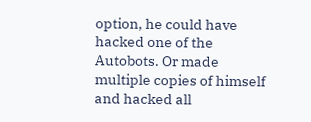option, he could have hacked one of the Autobots. Or made multiple copies of himself and hacked all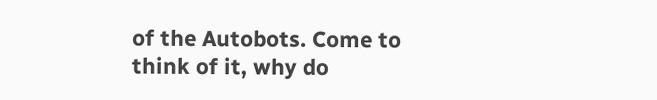of the Autobots. Come to think of it, why do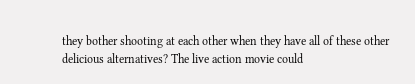they bother shooting at each other when they have all of these other delicious alternatives? The live action movie could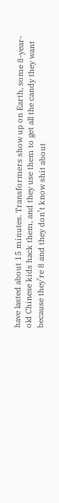have lasted about 15 minutes. Transformers show up on Earth, some 8-year-old Chinese kids hack them, and they use them to get all the candy they want because they’re 8 and they don’t know shit about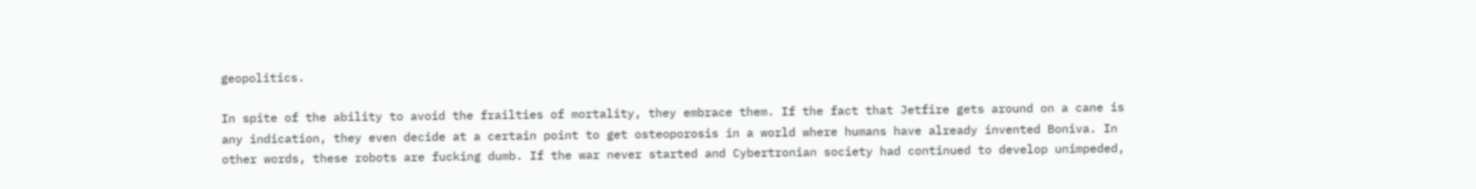geopolitics.

In spite of the ability to avoid the frailties of mortality, they embrace them. If the fact that Jetfire gets around on a cane is any indication, they even decide at a certain point to get osteoporosis in a world where humans have already invented Boniva. In other words, these robots are fucking dumb. If the war never started and Cybertronian society had continued to develop unimpeded,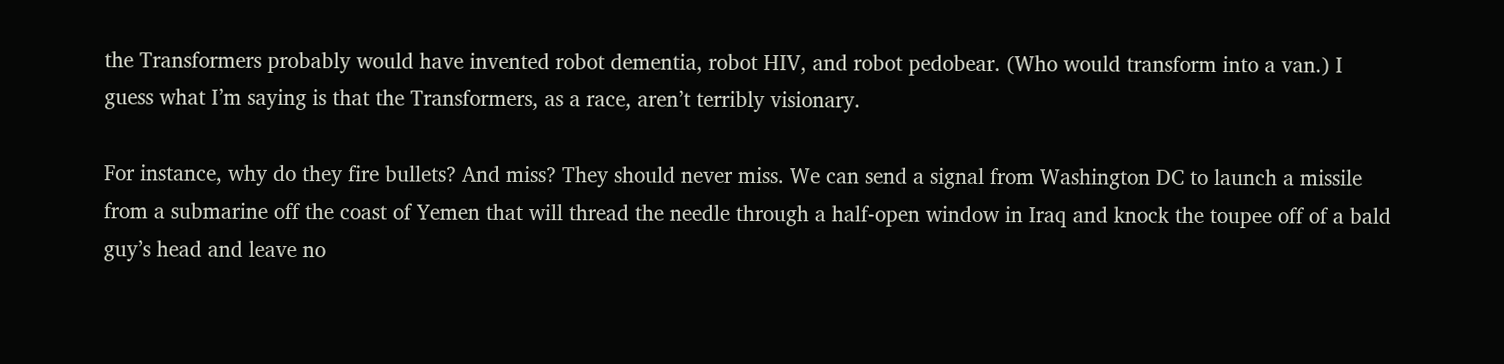the Transformers probably would have invented robot dementia, robot HIV, and robot pedobear. (Who would transform into a van.) I guess what I’m saying is that the Transformers, as a race, aren’t terribly visionary.

For instance, why do they fire bullets? And miss? They should never miss. We can send a signal from Washington DC to launch a missile from a submarine off the coast of Yemen that will thread the needle through a half-open window in Iraq and knock the toupee off of a bald guy’s head and leave no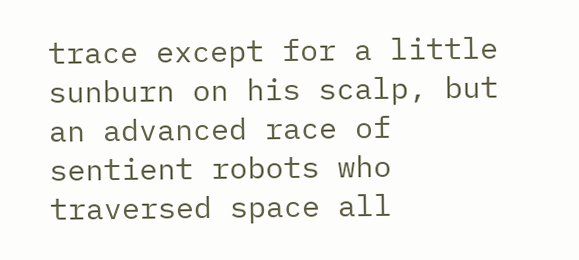trace except for a little sunburn on his scalp, but an advanced race of sentient robots who traversed space all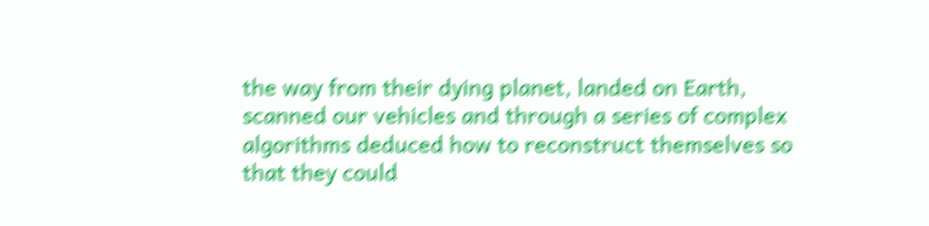the way from their dying planet, landed on Earth, scanned our vehicles and through a series of complex algorithms deduced how to reconstruct themselves so that they could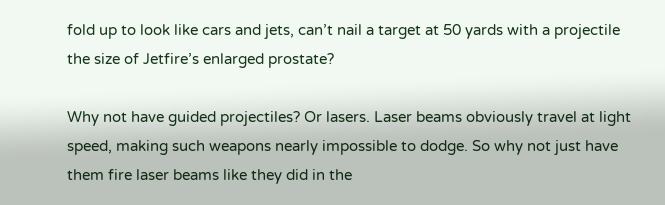fold up to look like cars and jets, can’t nail a target at 50 yards with a projectile the size of Jetfire’s enlarged prostate?

Why not have guided projectiles? Or lasers. Laser beams obviously travel at light speed, making such weapons nearly impossible to dodge. So why not just have them fire laser beams like they did in the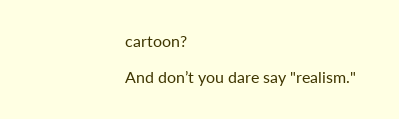cartoon?

And don’t you dare say "realism."